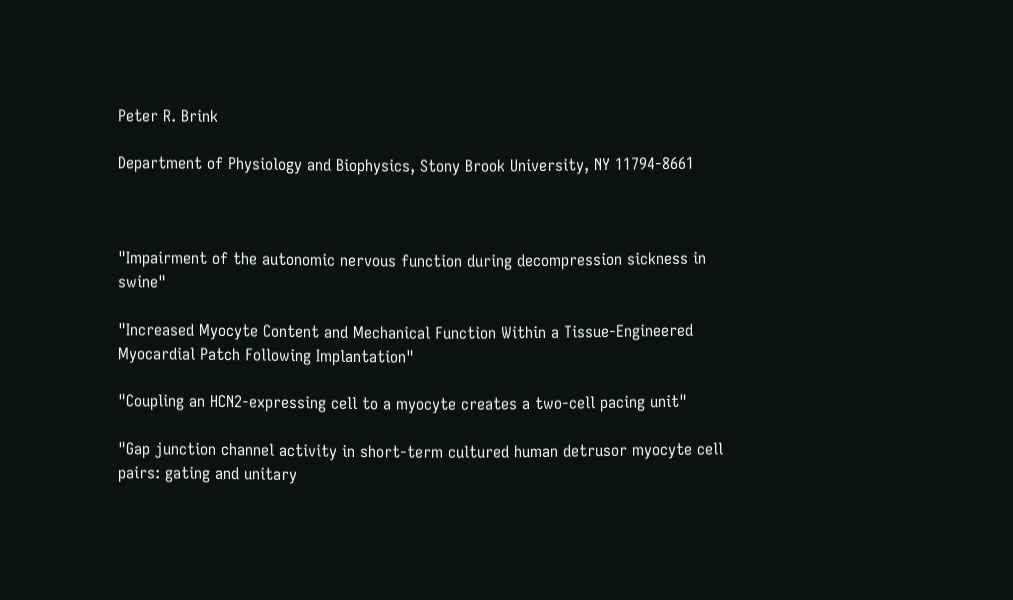Peter R. Brink

Department of Physiology and Biophysics, Stony Brook University, NY 11794-8661



"Impairment of the autonomic nervous function during decompression sickness in swine"

"Increased Myocyte Content and Mechanical Function Within a Tissue-Engineered Myocardial Patch Following Implantation"

"Coupling an HCN2-expressing cell to a myocyte creates a two-cell pacing unit"

"Gap junction channel activity in short-term cultured human detrusor myocyte cell pairs: gating and unitary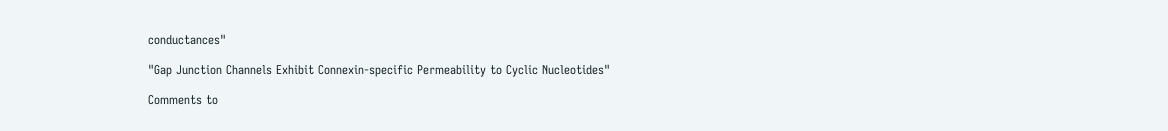conductances"

"Gap Junction Channels Exhibit Connexin-specific Permeability to Cyclic Nucleotides"

Comments to